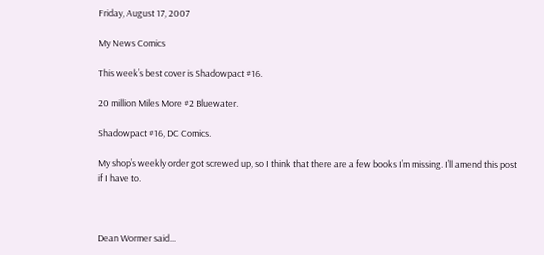Friday, August 17, 2007

My News Comics

This week’s best cover is Shadowpact #16.

20 million Miles More #2 Bluewater.

Shadowpact #16, DC Comics.

My shop’s weekly order got screwed up, so I think that there are a few books I’m missing. I’ll amend this post if I have to.



Dean Wormer said...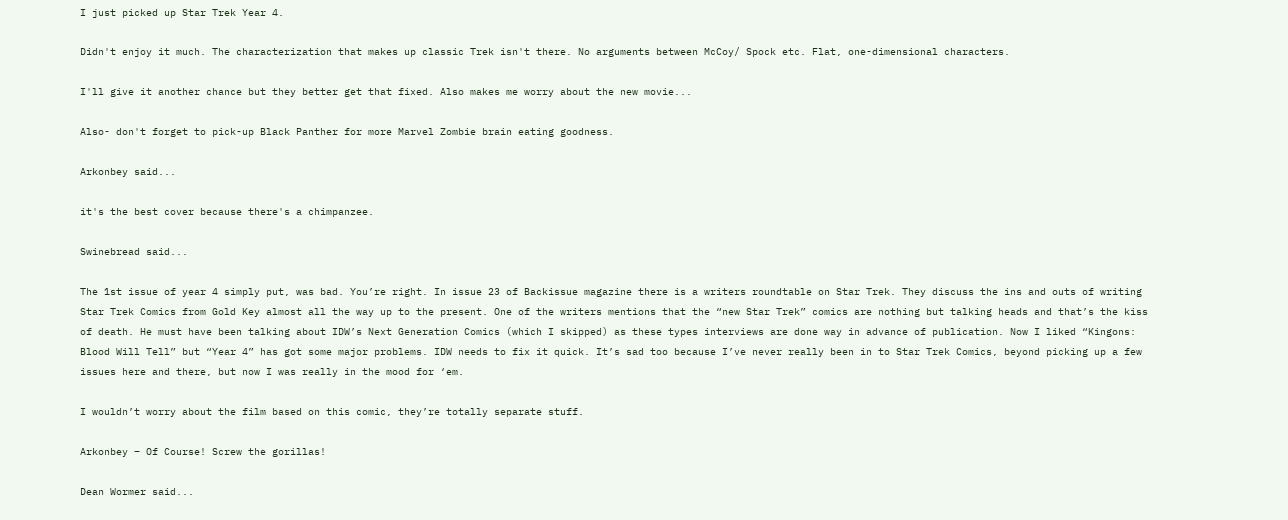I just picked up Star Trek Year 4.

Didn't enjoy it much. The characterization that makes up classic Trek isn't there. No arguments between McCoy/ Spock etc. Flat, one-dimensional characters.

I'll give it another chance but they better get that fixed. Also makes me worry about the new movie...

Also- don't forget to pick-up Black Panther for more Marvel Zombie brain eating goodness.

Arkonbey said...

it's the best cover because there's a chimpanzee.

Swinebread said...

The 1st issue of year 4 simply put, was bad. You’re right. In issue 23 of Backissue magazine there is a writers roundtable on Star Trek. They discuss the ins and outs of writing Star Trek Comics from Gold Key almost all the way up to the present. One of the writers mentions that the “new Star Trek” comics are nothing but talking heads and that’s the kiss of death. He must have been talking about IDW’s Next Generation Comics (which I skipped) as these types interviews are done way in advance of publication. Now I liked “Kingons: Blood Will Tell” but “Year 4” has got some major problems. IDW needs to fix it quick. It’s sad too because I’ve never really been in to Star Trek Comics, beyond picking up a few issues here and there, but now I was really in the mood for ‘em.

I wouldn’t worry about the film based on this comic, they’re totally separate stuff.

Arkonbey – Of Course! Screw the gorillas!

Dean Wormer said...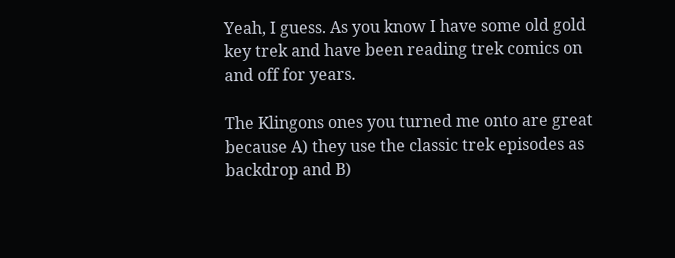Yeah, I guess. As you know I have some old gold key trek and have been reading trek comics on and off for years.

The Klingons ones you turned me onto are great because A) they use the classic trek episodes as backdrop and B)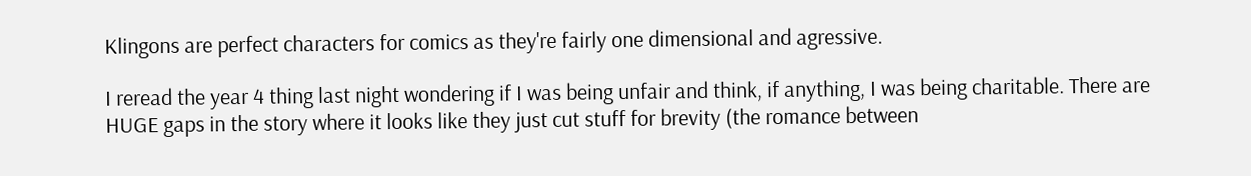Klingons are perfect characters for comics as they're fairly one dimensional and agressive.

I reread the year 4 thing last night wondering if I was being unfair and think, if anything, I was being charitable. There are HUGE gaps in the story where it looks like they just cut stuff for brevity (the romance between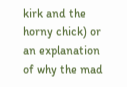kirk and the horny chick) or an explanation of why the mad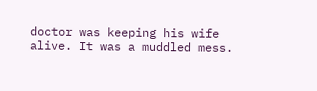doctor was keeping his wife alive. It was a muddled mess.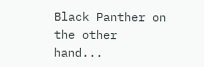Black Panther on the other hand...